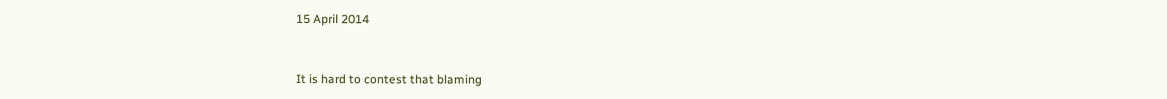15 April 2014


It is hard to contest that blaming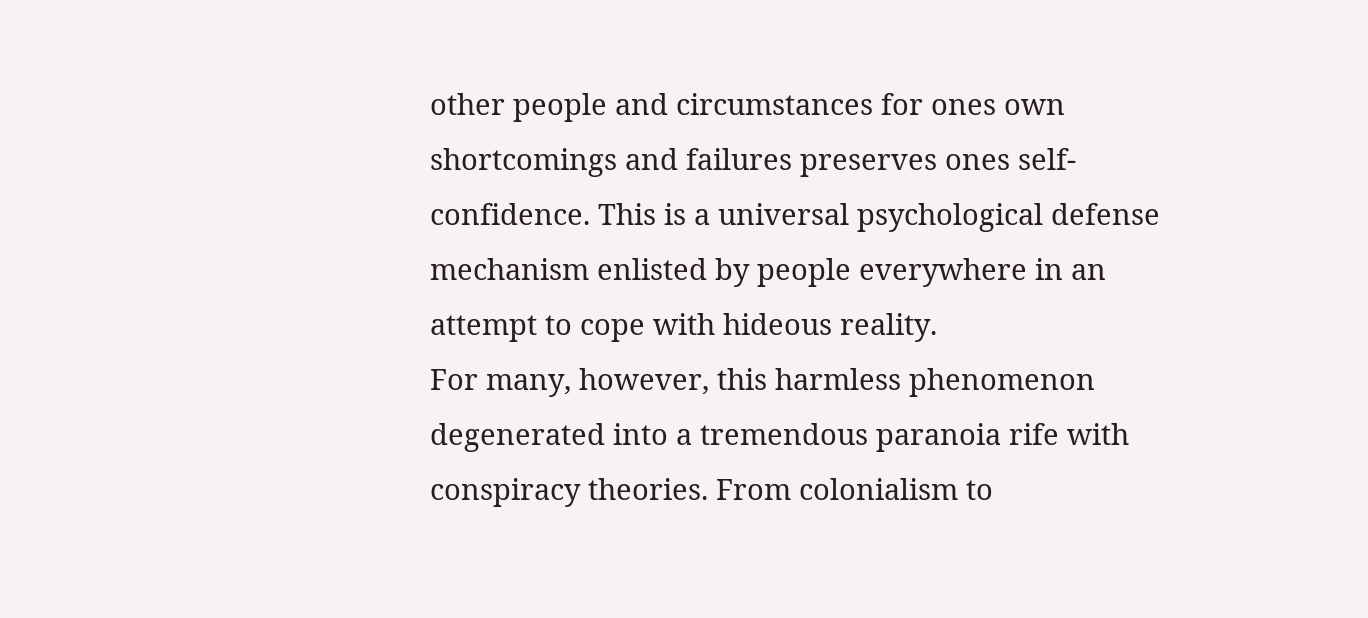other people and circumstances for ones own shortcomings and failures preserves ones self-confidence. This is a universal psychological defense mechanism enlisted by people everywhere in an attempt to cope with hideous reality.
For many, however, this harmless phenomenon degenerated into a tremendous paranoia rife with conspiracy theories. From colonialism to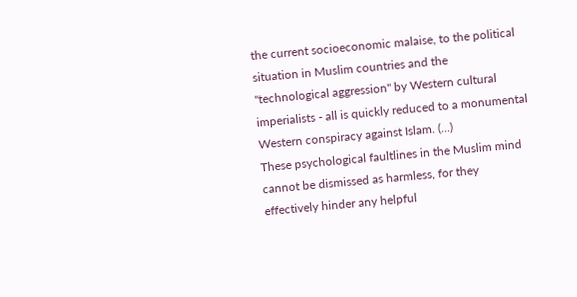the current socioeconomic malaise, to the political situation in Muslim countries and the "technological aggression" by Western cultural imperialists - all is quickly reduced to a monumental Western conspiracy against Islam. (...)
These psychological faultlines in the Muslim mind cannot be dismissed as harmless, for they effectively hinder any helpful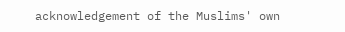acknowledgement of the Muslims' own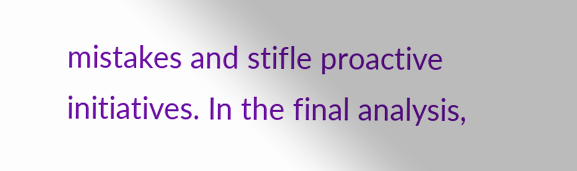mistakes and stifle proactive initiatives. In the final analysis,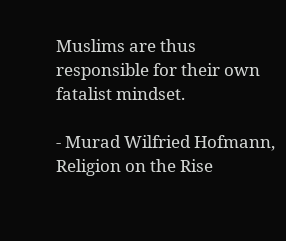Muslims are thus responsible for their own fatalist mindset.

- Murad Wilfried Hofmann, Religion on the Rise